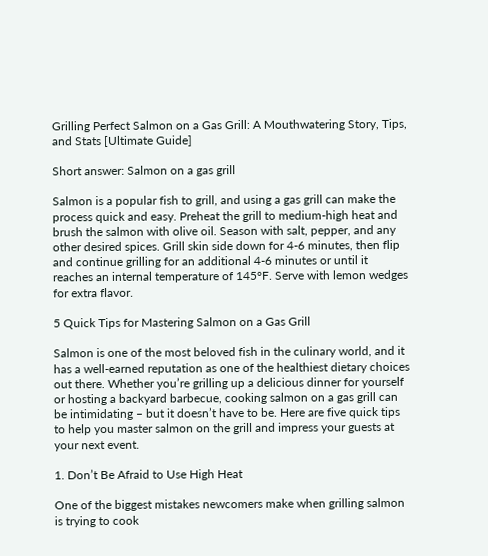Grilling Perfect Salmon on a Gas Grill: A Mouthwatering Story, Tips, and Stats [Ultimate Guide]

Short answer: Salmon on a gas grill

Salmon is a popular fish to grill, and using a gas grill can make the process quick and easy. Preheat the grill to medium-high heat and brush the salmon with olive oil. Season with salt, pepper, and any other desired spices. Grill skin side down for 4-6 minutes, then flip and continue grilling for an additional 4-6 minutes or until it reaches an internal temperature of 145°F. Serve with lemon wedges for extra flavor.

5 Quick Tips for Mastering Salmon on a Gas Grill

Salmon is one of the most beloved fish in the culinary world, and it has a well-earned reputation as one of the healthiest dietary choices out there. Whether you’re grilling up a delicious dinner for yourself or hosting a backyard barbecue, cooking salmon on a gas grill can be intimidating – but it doesn’t have to be. Here are five quick tips to help you master salmon on the grill and impress your guests at your next event.

1. Don’t Be Afraid to Use High Heat

One of the biggest mistakes newcomers make when grilling salmon is trying to cook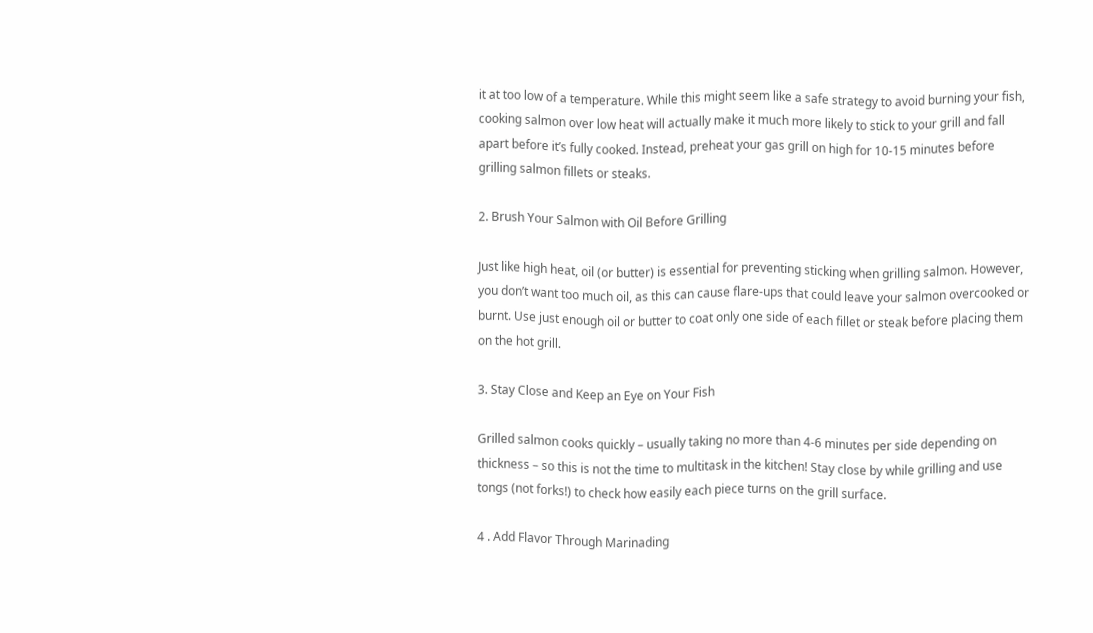it at too low of a temperature. While this might seem like a safe strategy to avoid burning your fish, cooking salmon over low heat will actually make it much more likely to stick to your grill and fall apart before it’s fully cooked. Instead, preheat your gas grill on high for 10-15 minutes before grilling salmon fillets or steaks.

2. Brush Your Salmon with Oil Before Grilling

Just like high heat, oil (or butter) is essential for preventing sticking when grilling salmon. However, you don’t want too much oil, as this can cause flare-ups that could leave your salmon overcooked or burnt. Use just enough oil or butter to coat only one side of each fillet or steak before placing them on the hot grill.

3. Stay Close and Keep an Eye on Your Fish

Grilled salmon cooks quickly – usually taking no more than 4-6 minutes per side depending on thickness – so this is not the time to multitask in the kitchen! Stay close by while grilling and use tongs (not forks!) to check how easily each piece turns on the grill surface.

4 . Add Flavor Through Marinading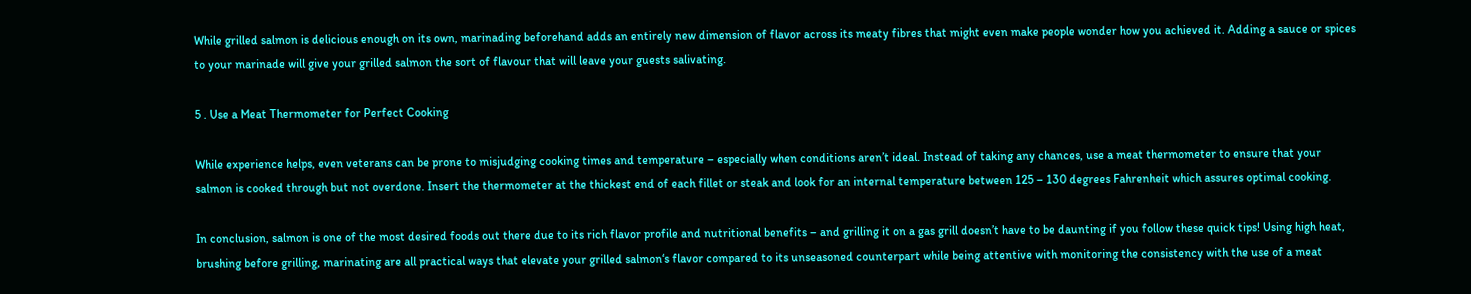While grilled salmon is delicious enough on its own, marinading beforehand adds an entirely new dimension of flavor across its meaty fibres that might even make people wonder how you achieved it. Adding a sauce or spices to your marinade will give your grilled salmon the sort of flavour that will leave your guests salivating.

5 . Use a Meat Thermometer for Perfect Cooking

While experience helps, even veterans can be prone to misjudging cooking times and temperature – especially when conditions aren’t ideal. Instead of taking any chances, use a meat thermometer to ensure that your salmon is cooked through but not overdone. Insert the thermometer at the thickest end of each fillet or steak and look for an internal temperature between 125 – 130 degrees Fahrenheit which assures optimal cooking.

In conclusion, salmon is one of the most desired foods out there due to its rich flavor profile and nutritional benefits – and grilling it on a gas grill doesn’t have to be daunting if you follow these quick tips! Using high heat, brushing before grilling, marinating are all practical ways that elevate your grilled salmon‘s flavor compared to its unseasoned counterpart while being attentive with monitoring the consistency with the use of a meat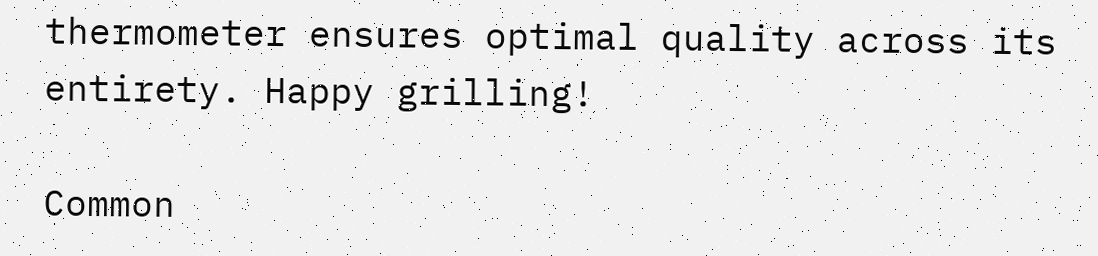thermometer ensures optimal quality across its entirety. Happy grilling!

Common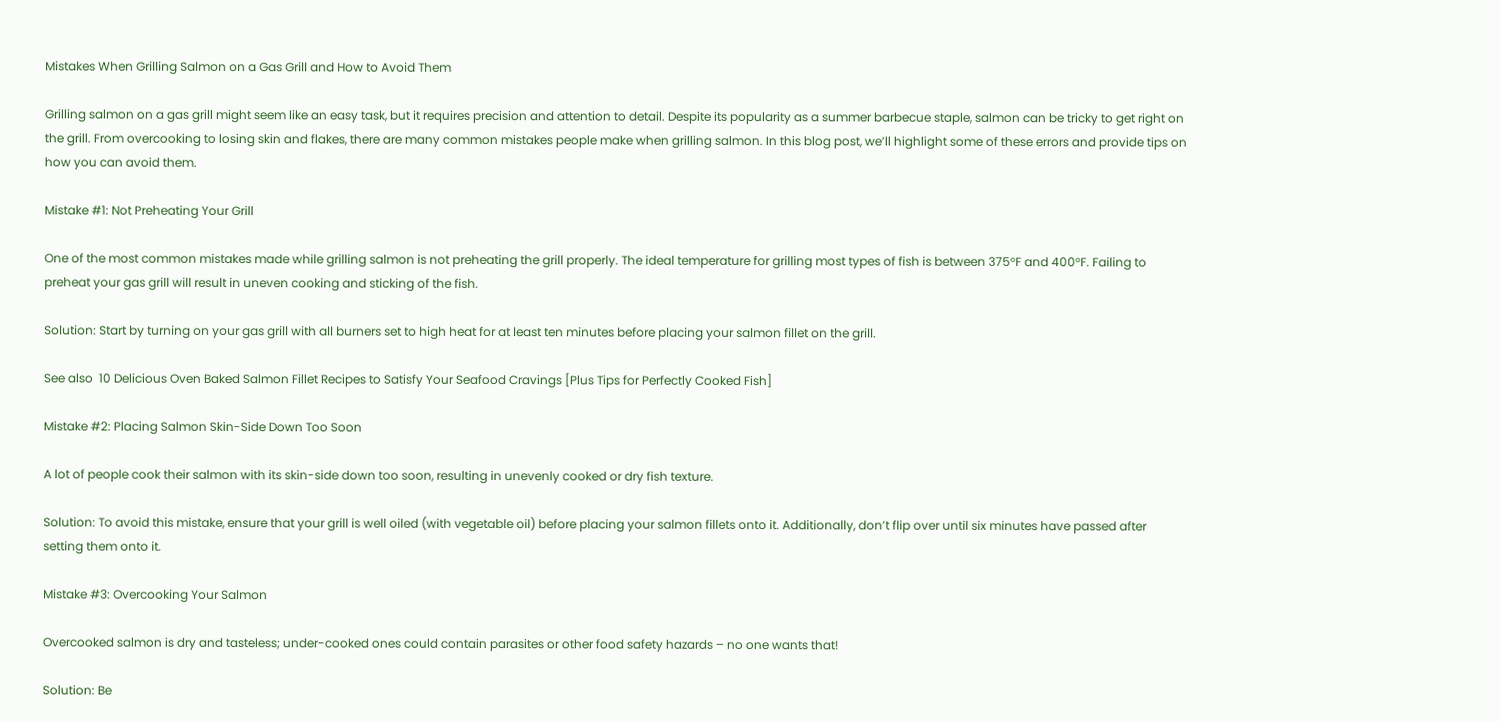Mistakes When Grilling Salmon on a Gas Grill and How to Avoid Them

Grilling salmon on a gas grill might seem like an easy task, but it requires precision and attention to detail. Despite its popularity as a summer barbecue staple, salmon can be tricky to get right on the grill. From overcooking to losing skin and flakes, there are many common mistakes people make when grilling salmon. In this blog post, we’ll highlight some of these errors and provide tips on how you can avoid them.

Mistake #1: Not Preheating Your Grill

One of the most common mistakes made while grilling salmon is not preheating the grill properly. The ideal temperature for grilling most types of fish is between 375°F and 400°F. Failing to preheat your gas grill will result in uneven cooking and sticking of the fish.

Solution: Start by turning on your gas grill with all burners set to high heat for at least ten minutes before placing your salmon fillet on the grill.

See also  10 Delicious Oven Baked Salmon Fillet Recipes to Satisfy Your Seafood Cravings [Plus Tips for Perfectly Cooked Fish]

Mistake #2: Placing Salmon Skin-Side Down Too Soon

A lot of people cook their salmon with its skin-side down too soon, resulting in unevenly cooked or dry fish texture.

Solution: To avoid this mistake, ensure that your grill is well oiled (with vegetable oil) before placing your salmon fillets onto it. Additionally, don’t flip over until six minutes have passed after setting them onto it.

Mistake #3: Overcooking Your Salmon

Overcooked salmon is dry and tasteless; under-cooked ones could contain parasites or other food safety hazards – no one wants that!

Solution: Be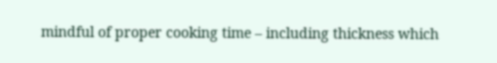mindful of proper cooking time – including thickness which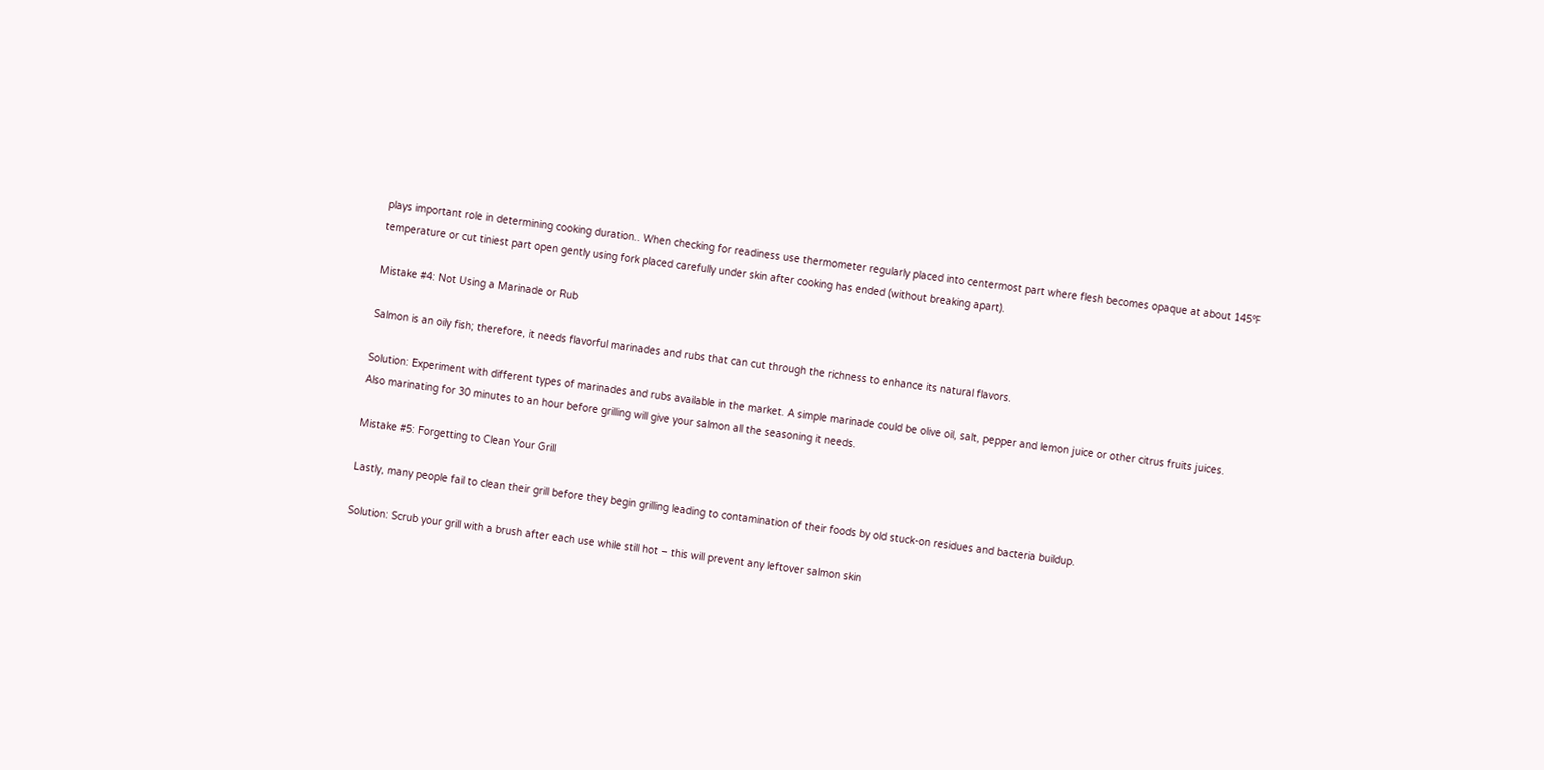plays important role in determining cooking duration.. When checking for readiness use thermometer regularly placed into centermost part where flesh becomes opaque at about 145℉ temperature or cut tiniest part open gently using fork placed carefully under skin after cooking has ended (without breaking apart).

Mistake #4: Not Using a Marinade or Rub

Salmon is an oily fish; therefore, it needs flavorful marinades and rubs that can cut through the richness to enhance its natural flavors.

Solution: Experiment with different types of marinades and rubs available in the market. A simple marinade could be olive oil, salt, pepper and lemon juice or other citrus fruits juices. Also marinating for 30 minutes to an hour before grilling will give your salmon all the seasoning it needs.

Mistake #5: Forgetting to Clean Your Grill

Lastly, many people fail to clean their grill before they begin grilling leading to contamination of their foods by old stuck-on residues and bacteria buildup.

Solution: Scrub your grill with a brush after each use while still hot – this will prevent any leftover salmon skin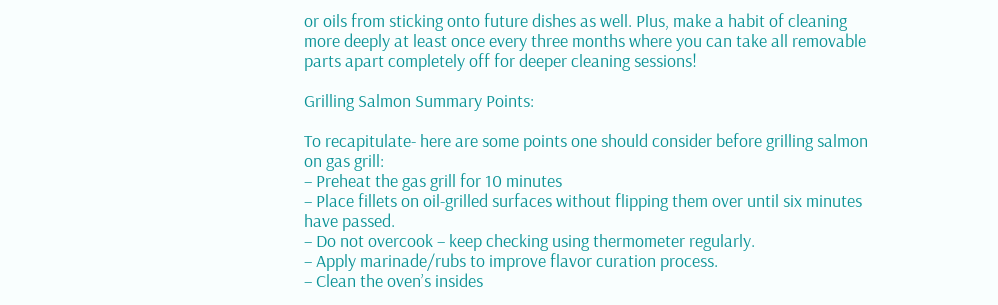or oils from sticking onto future dishes as well. Plus, make a habit of cleaning more deeply at least once every three months where you can take all removable parts apart completely off for deeper cleaning sessions!

Grilling Salmon Summary Points:

To recapitulate- here are some points one should consider before grilling salmon on gas grill:
– Preheat the gas grill for 10 minutes
– Place fillets on oil-grilled surfaces without flipping them over until six minutes have passed.
– Do not overcook – keep checking using thermometer regularly.
– Apply marinade/rubs to improve flavor curation process.
– Clean the oven’s insides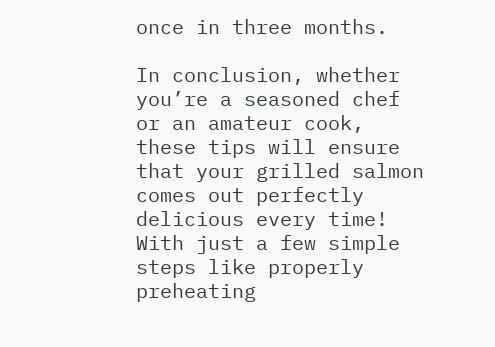once in three months.

In conclusion, whether you’re a seasoned chef or an amateur cook, these tips will ensure that your grilled salmon comes out perfectly delicious every time! With just a few simple steps like properly preheating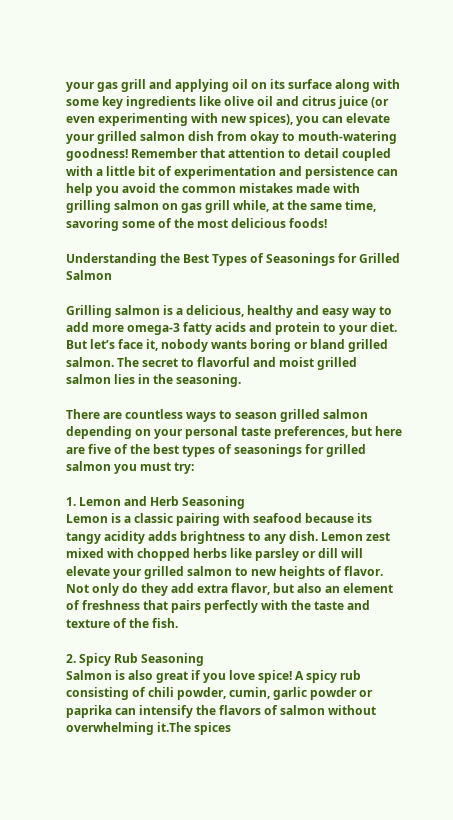your gas grill and applying oil on its surface along with some key ingredients like olive oil and citrus juice (or even experimenting with new spices), you can elevate your grilled salmon dish from okay to mouth-watering goodness! Remember that attention to detail coupled with a little bit of experimentation and persistence can help you avoid the common mistakes made with grilling salmon on gas grill while, at the same time, savoring some of the most delicious foods!

Understanding the Best Types of Seasonings for Grilled Salmon

Grilling salmon is a delicious, healthy and easy way to add more omega-3 fatty acids and protein to your diet. But let’s face it, nobody wants boring or bland grilled salmon. The secret to flavorful and moist grilled salmon lies in the seasoning.

There are countless ways to season grilled salmon depending on your personal taste preferences, but here are five of the best types of seasonings for grilled salmon you must try:

1. Lemon and Herb Seasoning
Lemon is a classic pairing with seafood because its tangy acidity adds brightness to any dish. Lemon zest mixed with chopped herbs like parsley or dill will elevate your grilled salmon to new heights of flavor. Not only do they add extra flavor, but also an element of freshness that pairs perfectly with the taste and texture of the fish.

2. Spicy Rub Seasoning
Salmon is also great if you love spice! A spicy rub consisting of chili powder, cumin, garlic powder or paprika can intensify the flavors of salmon without overwhelming it.The spices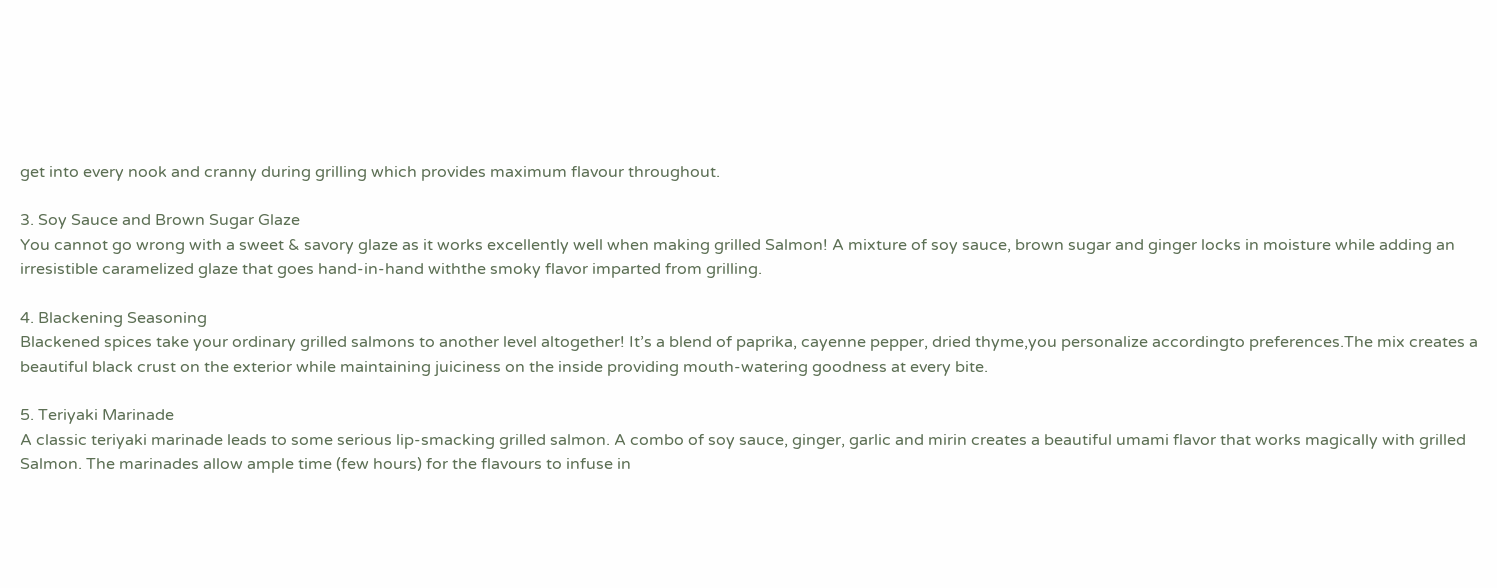get into every nook and cranny during grilling which provides maximum flavour throughout.

3. Soy Sauce and Brown Sugar Glaze
You cannot go wrong with a sweet & savory glaze as it works excellently well when making grilled Salmon! A mixture of soy sauce, brown sugar and ginger locks in moisture while adding an irresistible caramelized glaze that goes hand-in-hand withthe smoky flavor imparted from grilling.

4. Blackening Seasoning
Blackened spices take your ordinary grilled salmons to another level altogether! It’s a blend of paprika, cayenne pepper, dried thyme,you personalize accordingto preferences.The mix creates a beautiful black crust on the exterior while maintaining juiciness on the inside providing mouth-watering goodness at every bite.

5. Teriyaki Marinade
A classic teriyaki marinade leads to some serious lip-smacking grilled salmon. A combo of soy sauce, ginger, garlic and mirin creates a beautiful umami flavor that works magically with grilled Salmon. The marinades allow ample time (few hours) for the flavours to infuse in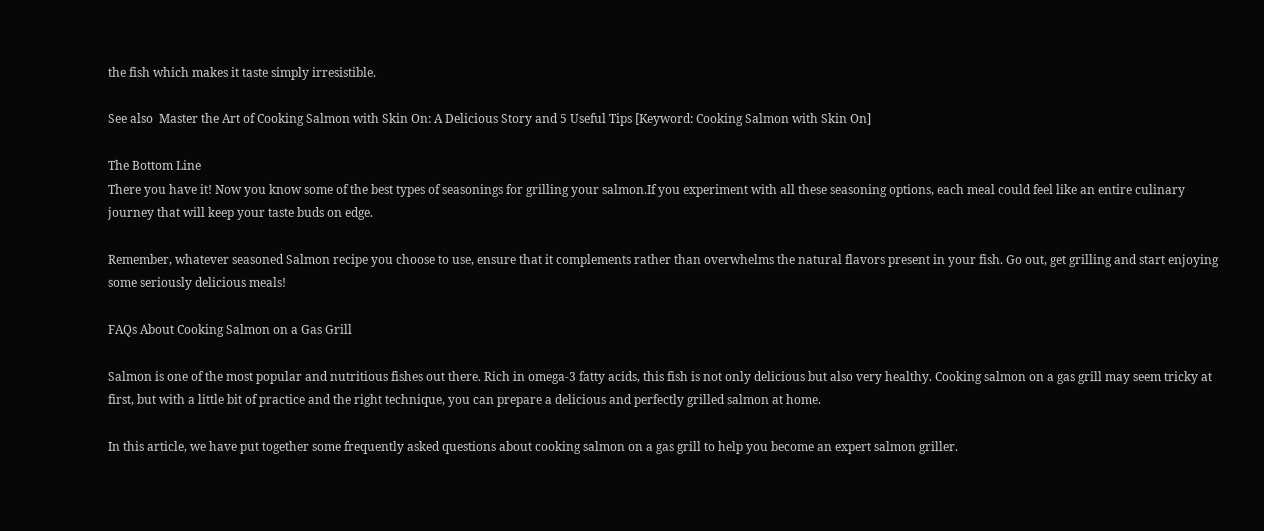the fish which makes it taste simply irresistible.

See also  Master the Art of Cooking Salmon with Skin On: A Delicious Story and 5 Useful Tips [Keyword: Cooking Salmon with Skin On]

The Bottom Line
There you have it! Now you know some of the best types of seasonings for grilling your salmon.If you experiment with all these seasoning options, each meal could feel like an entire culinary journey that will keep your taste buds on edge.

Remember, whatever seasoned Salmon recipe you choose to use, ensure that it complements rather than overwhelms the natural flavors present in your fish. Go out, get grilling and start enjoying some seriously delicious meals!

FAQs About Cooking Salmon on a Gas Grill

Salmon is one of the most popular and nutritious fishes out there. Rich in omega-3 fatty acids, this fish is not only delicious but also very healthy. Cooking salmon on a gas grill may seem tricky at first, but with a little bit of practice and the right technique, you can prepare a delicious and perfectly grilled salmon at home.

In this article, we have put together some frequently asked questions about cooking salmon on a gas grill to help you become an expert salmon griller.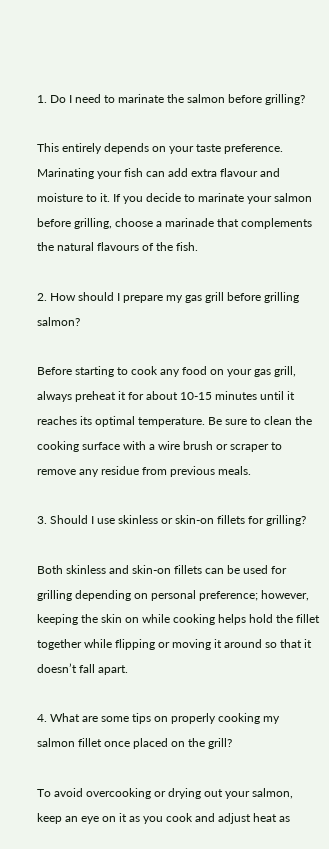1. Do I need to marinate the salmon before grilling?

This entirely depends on your taste preference. Marinating your fish can add extra flavour and moisture to it. If you decide to marinate your salmon before grilling, choose a marinade that complements the natural flavours of the fish.

2. How should I prepare my gas grill before grilling salmon?

Before starting to cook any food on your gas grill, always preheat it for about 10-15 minutes until it reaches its optimal temperature. Be sure to clean the cooking surface with a wire brush or scraper to remove any residue from previous meals.

3. Should I use skinless or skin-on fillets for grilling?

Both skinless and skin-on fillets can be used for grilling depending on personal preference; however, keeping the skin on while cooking helps hold the fillet together while flipping or moving it around so that it doesn’t fall apart.

4. What are some tips on properly cooking my salmon fillet once placed on the grill?

To avoid overcooking or drying out your salmon, keep an eye on it as you cook and adjust heat as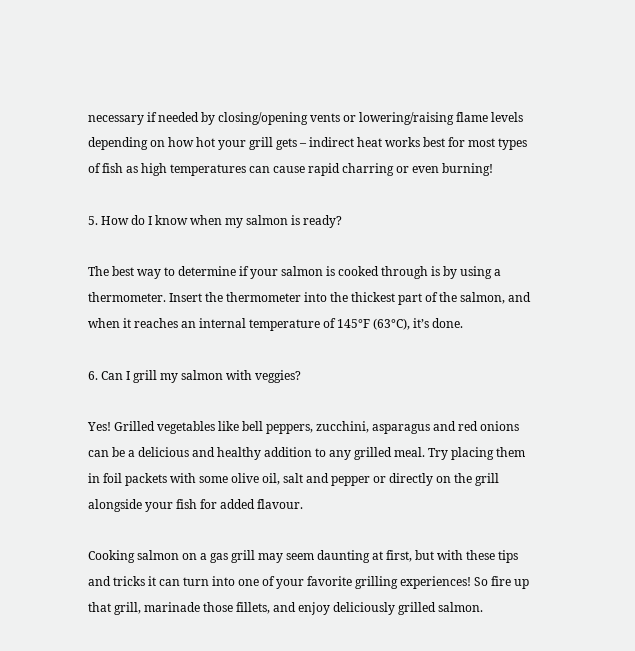necessary if needed by closing/opening vents or lowering/raising flame levels depending on how hot your grill gets – indirect heat works best for most types of fish as high temperatures can cause rapid charring or even burning!

5. How do I know when my salmon is ready?

The best way to determine if your salmon is cooked through is by using a thermometer. Insert the thermometer into the thickest part of the salmon, and when it reaches an internal temperature of 145°F (63°C), it’s done.

6. Can I grill my salmon with veggies?

Yes! Grilled vegetables like bell peppers, zucchini, asparagus and red onions can be a delicious and healthy addition to any grilled meal. Try placing them in foil packets with some olive oil, salt and pepper or directly on the grill alongside your fish for added flavour.

Cooking salmon on a gas grill may seem daunting at first, but with these tips and tricks it can turn into one of your favorite grilling experiences! So fire up that grill, marinade those fillets, and enjoy deliciously grilled salmon.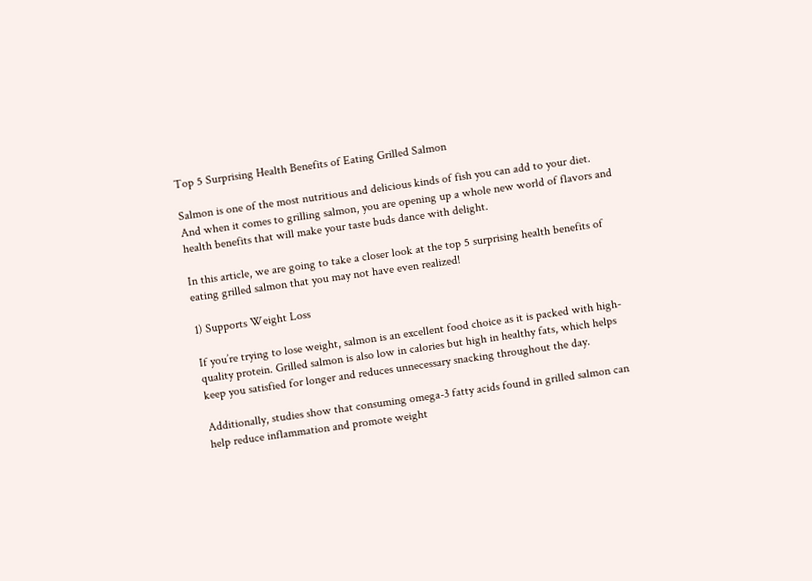Top 5 Surprising Health Benefits of Eating Grilled Salmon

Salmon is one of the most nutritious and delicious kinds of fish you can add to your diet. And when it comes to grilling salmon, you are opening up a whole new world of flavors and health benefits that will make your taste buds dance with delight.

In this article, we are going to take a closer look at the top 5 surprising health benefits of eating grilled salmon that you may not have even realized!

1) Supports Weight Loss

If you’re trying to lose weight, salmon is an excellent food choice as it is packed with high-quality protein. Grilled salmon is also low in calories but high in healthy fats, which helps keep you satisfied for longer and reduces unnecessary snacking throughout the day.

Additionally, studies show that consuming omega-3 fatty acids found in grilled salmon can help reduce inflammation and promote weight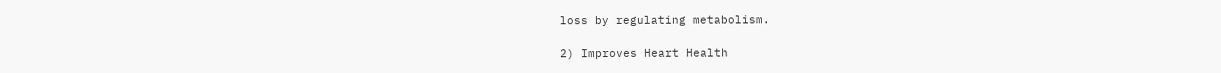loss by regulating metabolism.

2) Improves Heart Health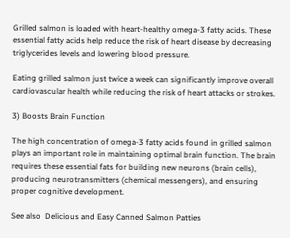Grilled salmon is loaded with heart-healthy omega-3 fatty acids. These essential fatty acids help reduce the risk of heart disease by decreasing triglycerides levels and lowering blood pressure.

Eating grilled salmon just twice a week can significantly improve overall cardiovascular health while reducing the risk of heart attacks or strokes.

3) Boosts Brain Function

The high concentration of omega-3 fatty acids found in grilled salmon plays an important role in maintaining optimal brain function. The brain requires these essential fats for building new neurons (brain cells), producing neurotransmitters (chemical messengers), and ensuring proper cognitive development.

See also  Delicious and Easy Canned Salmon Patties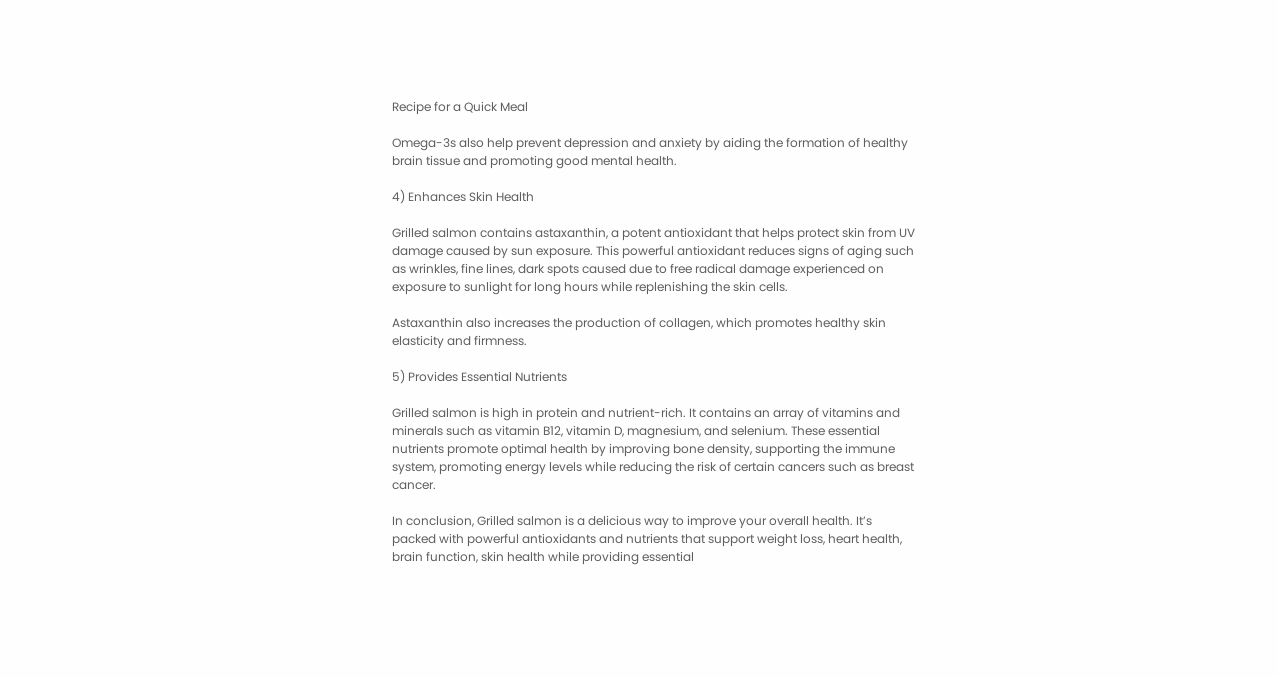Recipe for a Quick Meal

Omega-3s also help prevent depression and anxiety by aiding the formation of healthy brain tissue and promoting good mental health.

4) Enhances Skin Health

Grilled salmon contains astaxanthin, a potent antioxidant that helps protect skin from UV damage caused by sun exposure. This powerful antioxidant reduces signs of aging such as wrinkles, fine lines, dark spots caused due to free radical damage experienced on exposure to sunlight for long hours while replenishing the skin cells.

Astaxanthin also increases the production of collagen, which promotes healthy skin elasticity and firmness.

5) Provides Essential Nutrients

Grilled salmon is high in protein and nutrient-rich. It contains an array of vitamins and minerals such as vitamin B12, vitamin D, magnesium, and selenium. These essential nutrients promote optimal health by improving bone density, supporting the immune system, promoting energy levels while reducing the risk of certain cancers such as breast cancer.

In conclusion, Grilled salmon is a delicious way to improve your overall health. It’s packed with powerful antioxidants and nutrients that support weight loss, heart health, brain function, skin health while providing essential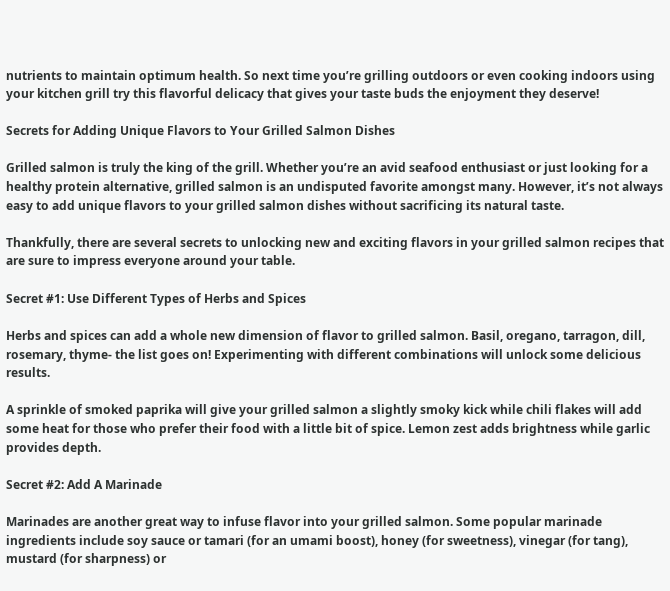nutrients to maintain optimum health. So next time you’re grilling outdoors or even cooking indoors using your kitchen grill try this flavorful delicacy that gives your taste buds the enjoyment they deserve!

Secrets for Adding Unique Flavors to Your Grilled Salmon Dishes

Grilled salmon is truly the king of the grill. Whether you’re an avid seafood enthusiast or just looking for a healthy protein alternative, grilled salmon is an undisputed favorite amongst many. However, it’s not always easy to add unique flavors to your grilled salmon dishes without sacrificing its natural taste.

Thankfully, there are several secrets to unlocking new and exciting flavors in your grilled salmon recipes that are sure to impress everyone around your table.

Secret #1: Use Different Types of Herbs and Spices

Herbs and spices can add a whole new dimension of flavor to grilled salmon. Basil, oregano, tarragon, dill, rosemary, thyme- the list goes on! Experimenting with different combinations will unlock some delicious results.

A sprinkle of smoked paprika will give your grilled salmon a slightly smoky kick while chili flakes will add some heat for those who prefer their food with a little bit of spice. Lemon zest adds brightness while garlic provides depth.

Secret #2: Add A Marinade

Marinades are another great way to infuse flavor into your grilled salmon. Some popular marinade ingredients include soy sauce or tamari (for an umami boost), honey (for sweetness), vinegar (for tang), mustard (for sharpness) or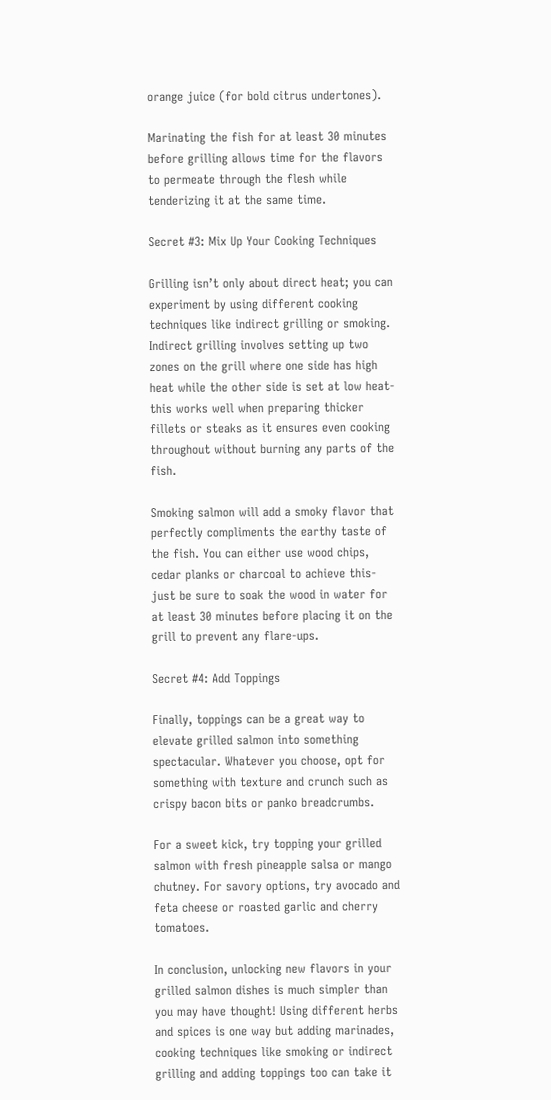orange juice (for bold citrus undertones).

Marinating the fish for at least 30 minutes before grilling allows time for the flavors to permeate through the flesh while tenderizing it at the same time.

Secret #3: Mix Up Your Cooking Techniques

Grilling isn’t only about direct heat; you can experiment by using different cooking techniques like indirect grilling or smoking. Indirect grilling involves setting up two zones on the grill where one side has high heat while the other side is set at low heat- this works well when preparing thicker fillets or steaks as it ensures even cooking throughout without burning any parts of the fish.

Smoking salmon will add a smoky flavor that perfectly compliments the earthy taste of the fish. You can either use wood chips, cedar planks or charcoal to achieve this- just be sure to soak the wood in water for at least 30 minutes before placing it on the grill to prevent any flare-ups.

Secret #4: Add Toppings

Finally, toppings can be a great way to elevate grilled salmon into something spectacular. Whatever you choose, opt for something with texture and crunch such as crispy bacon bits or panko breadcrumbs.

For a sweet kick, try topping your grilled salmon with fresh pineapple salsa or mango chutney. For savory options, try avocado and feta cheese or roasted garlic and cherry tomatoes.

In conclusion, unlocking new flavors in your grilled salmon dishes is much simpler than you may have thought! Using different herbs and spices is one way but adding marinades, cooking techniques like smoking or indirect grilling and adding toppings too can take it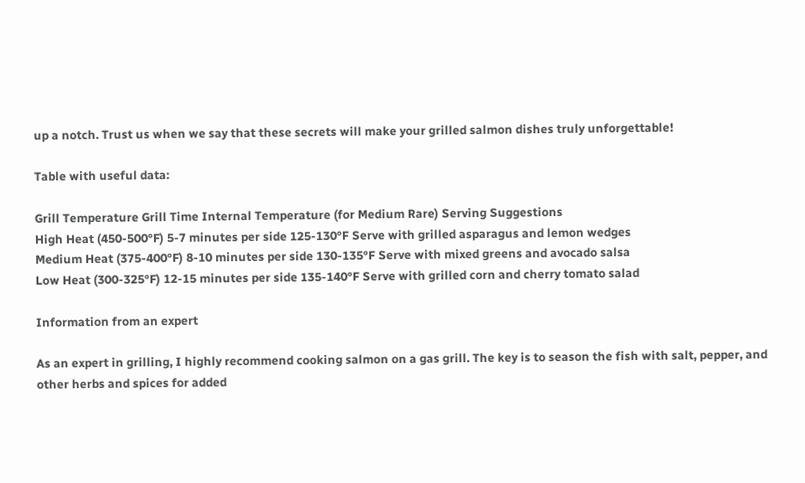up a notch. Trust us when we say that these secrets will make your grilled salmon dishes truly unforgettable!

Table with useful data:

Grill Temperature Grill Time Internal Temperature (for Medium Rare) Serving Suggestions
High Heat (450-500°F) 5-7 minutes per side 125-130°F Serve with grilled asparagus and lemon wedges
Medium Heat (375-400°F) 8-10 minutes per side 130-135°F Serve with mixed greens and avocado salsa
Low Heat (300-325°F) 12-15 minutes per side 135-140°F Serve with grilled corn and cherry tomato salad

Information from an expert

As an expert in grilling, I highly recommend cooking salmon on a gas grill. The key is to season the fish with salt, pepper, and other herbs and spices for added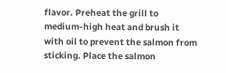flavor. Preheat the grill to medium-high heat and brush it with oil to prevent the salmon from sticking. Place the salmon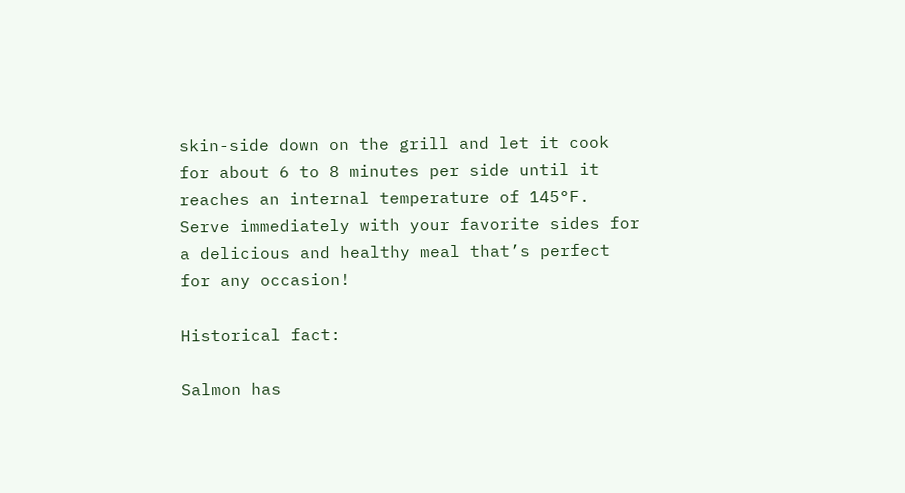skin-side down on the grill and let it cook for about 6 to 8 minutes per side until it reaches an internal temperature of 145°F. Serve immediately with your favorite sides for a delicious and healthy meal that’s perfect for any occasion!

Historical fact:

Salmon has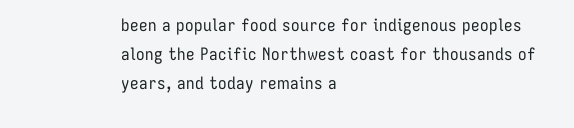been a popular food source for indigenous peoples along the Pacific Northwest coast for thousands of years, and today remains a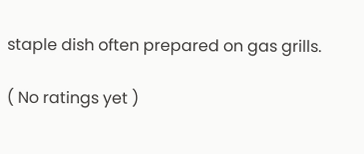staple dish often prepared on gas grills.

( No ratings yet )